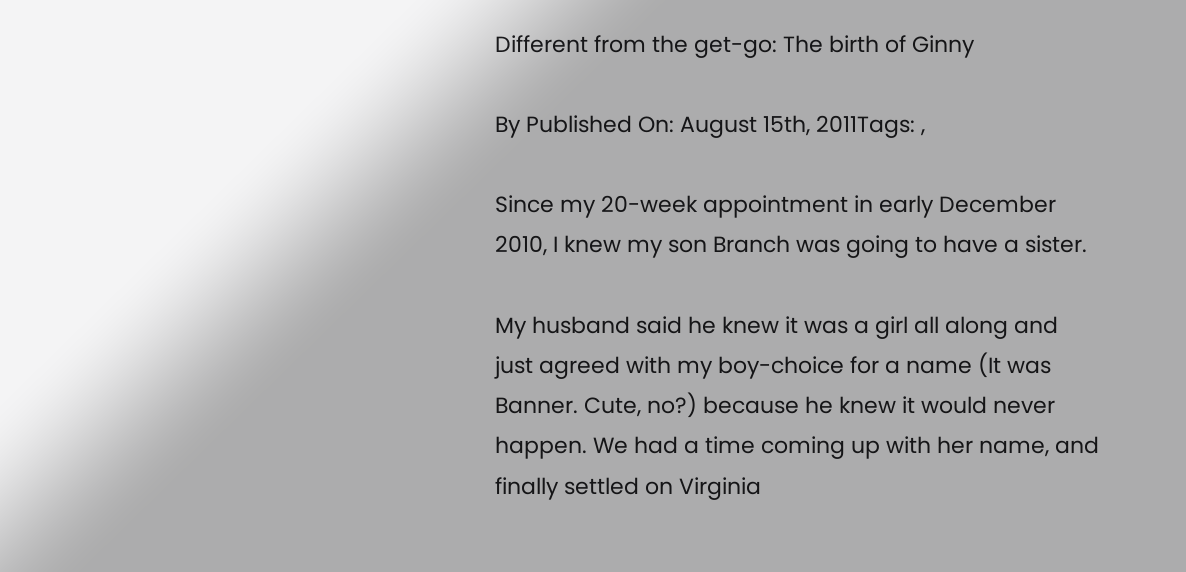Different from the get-go: The birth of Ginny

By Published On: August 15th, 2011Tags: ,

Since my 20-week appointment in early December 2010, I knew my son Branch was going to have a sister.

My husband said he knew it was a girl all along and just agreed with my boy-choice for a name (It was Banner. Cute, no?) because he knew it would never happen. We had a time coming up with her name, and finally settled on Virginia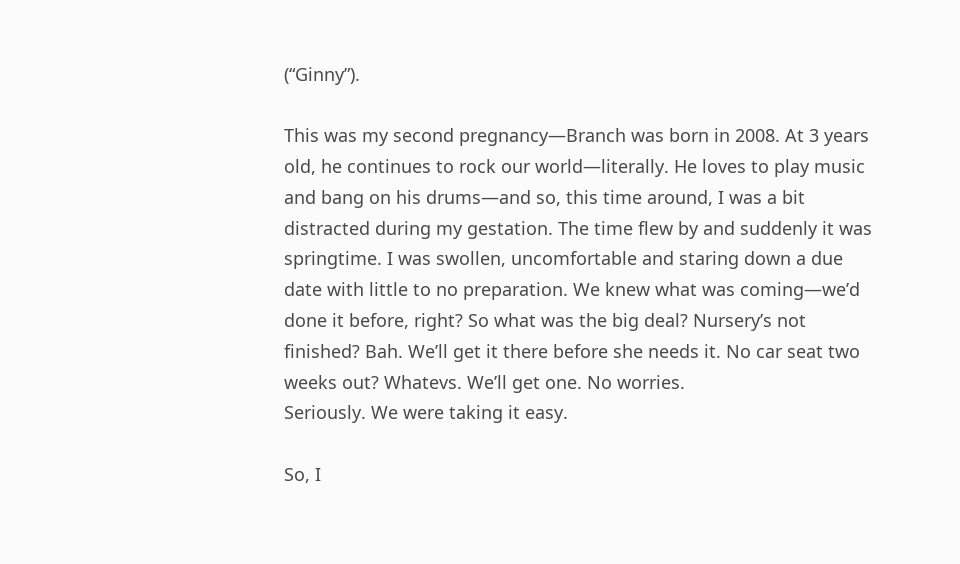(“Ginny”).

This was my second pregnancy—Branch was born in 2008. At 3 years old, he continues to rock our world—literally. He loves to play music and bang on his drums—and so, this time around, I was a bit distracted during my gestation. The time flew by and suddenly it was springtime. I was swollen, uncomfortable and staring down a due date with little to no preparation. We knew what was coming—we’d done it before, right? So what was the big deal? Nursery’s not finished? Bah. We’ll get it there before she needs it. No car seat two weeks out? Whatevs. We’ll get one. No worries.
Seriously. We were taking it easy.

So, I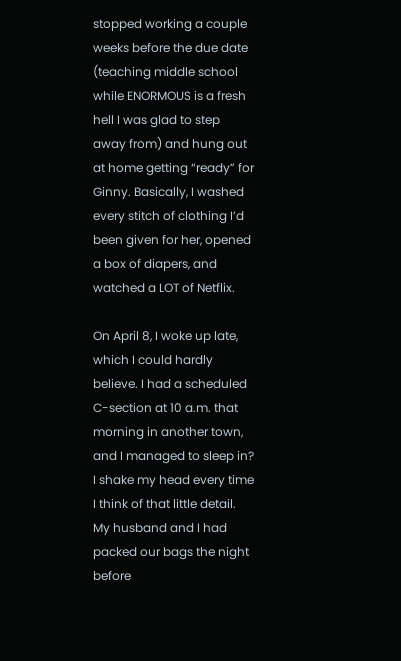stopped working a couple weeks before the due date (teaching middle school while ENORMOUS is a fresh hell I was glad to step away from) and hung out at home getting “ready” for Ginny. Basically, I washed every stitch of clothing I’d been given for her, opened a box of diapers, and watched a LOT of Netflix.

On April 8, I woke up late, which I could hardly believe. I had a scheduled C-section at 10 a.m. that morning in another town, and I managed to sleep in? I shake my head every time I think of that little detail. My husband and I had packed our bags the night before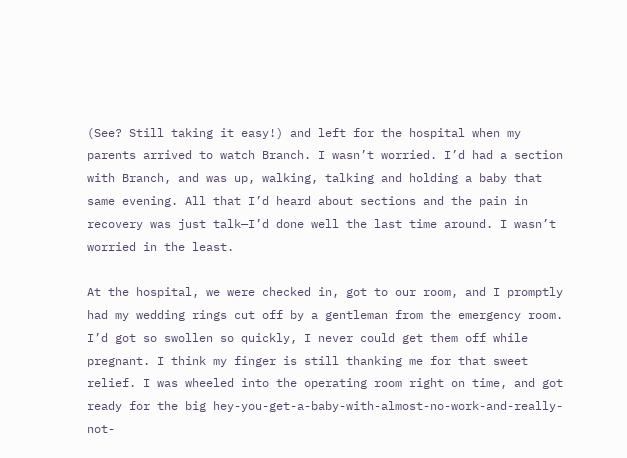(See? Still taking it easy!) and left for the hospital when my parents arrived to watch Branch. I wasn’t worried. I’d had a section with Branch, and was up, walking, talking and holding a baby that same evening. All that I’d heard about sections and the pain in recovery was just talk—I’d done well the last time around. I wasn’t worried in the least.

At the hospital, we were checked in, got to our room, and I promptly had my wedding rings cut off by a gentleman from the emergency room. I’d got so swollen so quickly, I never could get them off while pregnant. I think my finger is still thanking me for that sweet relief. I was wheeled into the operating room right on time, and got ready for the big hey-you-get-a-baby-with-almost-no-work-and-really-not-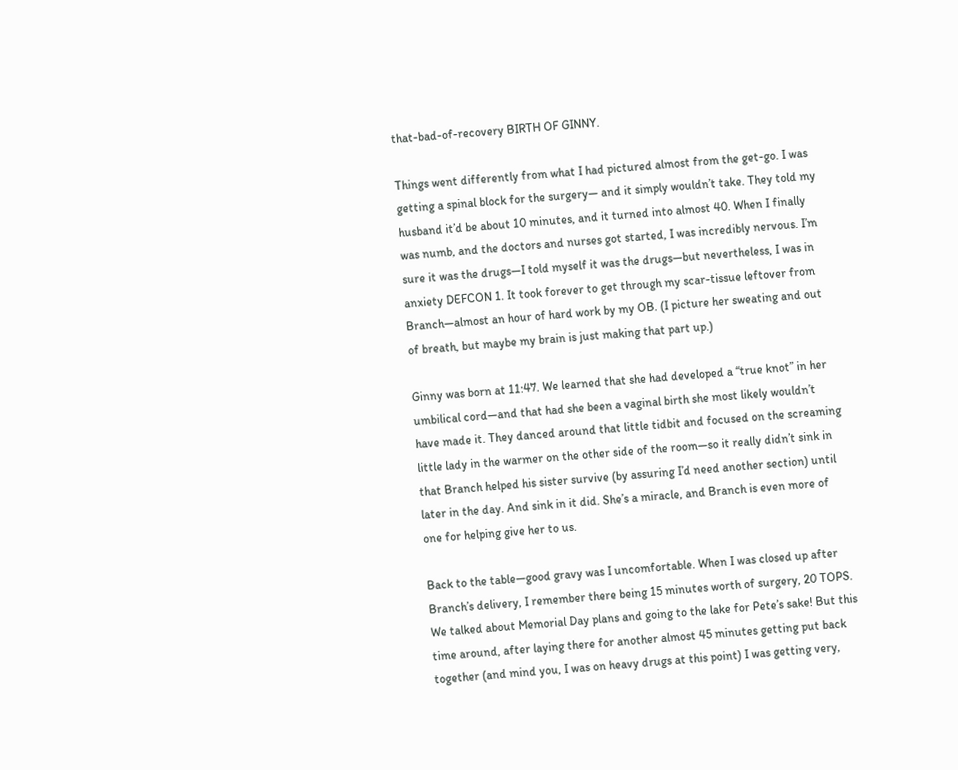that-bad-of-recovery BIRTH OF GINNY.

Things went differently from what I had pictured almost from the get-go. I was getting a spinal block for the surgery— and it simply wouldn’t take. They told my husband it’d be about 10 minutes, and it turned into almost 40. When I finally was numb, and the doctors and nurses got started, I was incredibly nervous. I’m sure it was the drugs—I told myself it was the drugs—but nevertheless, I was in anxiety DEFCON 1. It took forever to get through my scar-tissue leftover from Branch—almost an hour of hard work by my OB. (I picture her sweating and out of breath, but maybe my brain is just making that part up.)

Ginny was born at 11:47. We learned that she had developed a “true knot” in her umbilical cord—and that had she been a vaginal birth she most likely wouldn’t have made it. They danced around that little tidbit and focused on the screaming little lady in the warmer on the other side of the room—so it really didn’t sink in that Branch helped his sister survive (by assuring I’d need another section) until later in the day. And sink in it did. She’s a miracle, and Branch is even more of one for helping give her to us.

Back to the table—good gravy was I uncomfortable. When I was closed up after Branch’s delivery, I remember there being 15 minutes worth of surgery, 20 TOPS. We talked about Memorial Day plans and going to the lake for Pete’s sake! But this time around, after laying there for another almost 45 minutes getting put back together (and mind you, I was on heavy drugs at this point) I was getting very,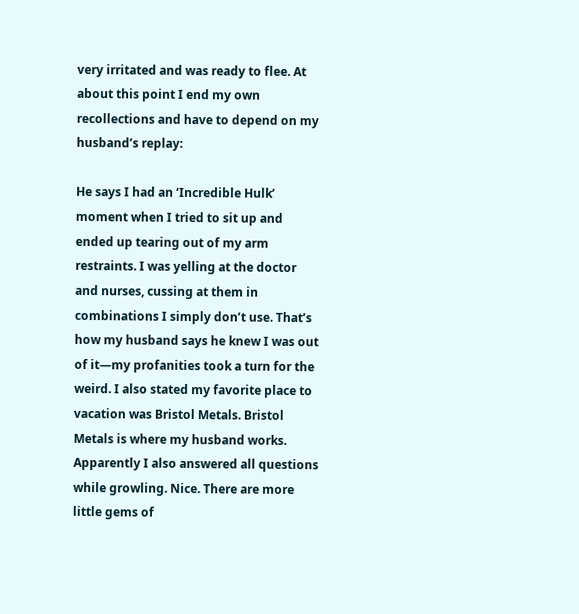very irritated and was ready to flee. At about this point I end my own recollections and have to depend on my husband’s replay:

He says I had an ‘Incredible Hulk’ moment when I tried to sit up and ended up tearing out of my arm restraints. I was yelling at the doctor and nurses, cussing at them in combinations I simply don’t use. That’s how my husband says he knew I was out of it—my profanities took a turn for the weird. I also stated my favorite place to vacation was Bristol Metals. Bristol Metals is where my husband works. Apparently I also answered all questions while growling. Nice. There are more little gems of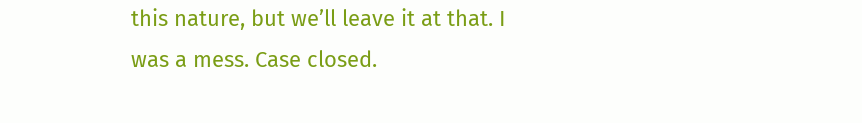this nature, but we’ll leave it at that. I was a mess. Case closed.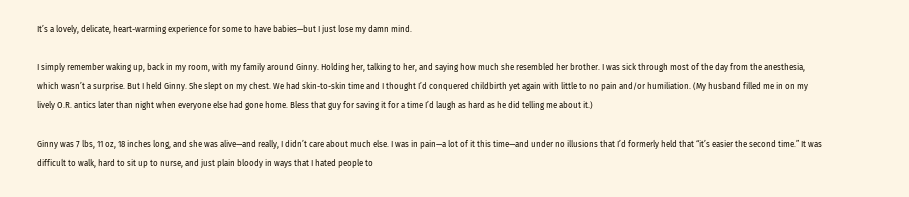It’s a lovely, delicate, heart-warming experience for some to have babies—but I just lose my damn mind.

I simply remember waking up, back in my room, with my family around Ginny. Holding her, talking to her, and saying how much she resembled her brother. I was sick through most of the day from the anesthesia, which wasn’t a surprise. But I held Ginny. She slept on my chest. We had skin-to-skin time and I thought I’d conquered childbirth yet again with little to no pain and/or humiliation. (My husband filled me in on my lively O.R. antics later than night when everyone else had gone home. Bless that guy for saving it for a time I’d laugh as hard as he did telling me about it.)

Ginny was 7 lbs, 11 oz, 18 inches long, and she was alive—and really, I didn’t care about much else. I was in pain—a lot of it this time—and under no illusions that I’d formerly held that “it’s easier the second time.” It was difficult to walk, hard to sit up to nurse, and just plain bloody in ways that I hated people to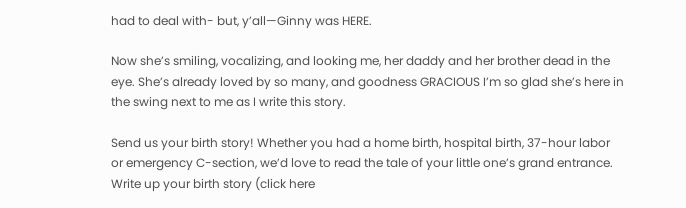had to deal with- but, y’all—Ginny was HERE.

Now she’s smiling, vocalizing, and looking me, her daddy and her brother dead in the eye. She’s already loved by so many, and goodness GRACIOUS I’m so glad she’s here in the swing next to me as I write this story.

Send us your birth story! Whether you had a home birth, hospital birth, 37-hour labor or emergency C-section, we’d love to read the tale of your little one’s grand entrance. Write up your birth story (click here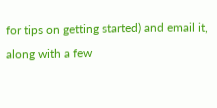for tips on getting started) and email it, along with a few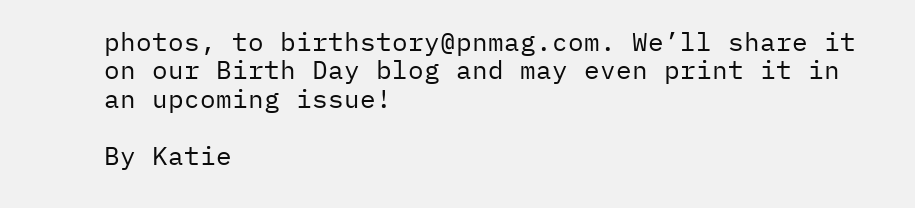photos, to birthstory@pnmag.com. We’ll share it on our Birth Day blog and may even print it in an upcoming issue!

By Katie